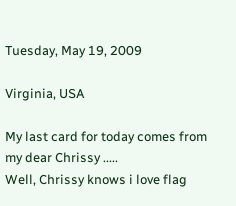Tuesday, May 19, 2009

Virginia, USA

My last card for today comes from my dear Chrissy .....
Well, Chrissy knows i love flag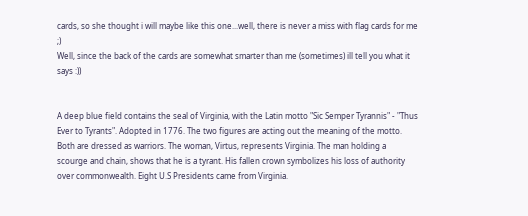cards, so she thought i will maybe like this one...well, there is never a miss with flag cards for me ;)
Well, since the back of the cards are somewhat smarter than me (sometimes) ill tell you what it says :))


A deep blue field contains the seal of Virginia, with the Latin motto "Sic Semper Tyrannis" - "Thus Ever to Tyrants". Adopted in 1776. The two figures are acting out the meaning of the motto. Both are dressed as warriors. The woman, Virtus, represents Virginia. The man holding a scourge and chain, shows that he is a tyrant. His fallen crown symbolizes his loss of authority over commonwealth. Eight U.S Presidents came from Virginia.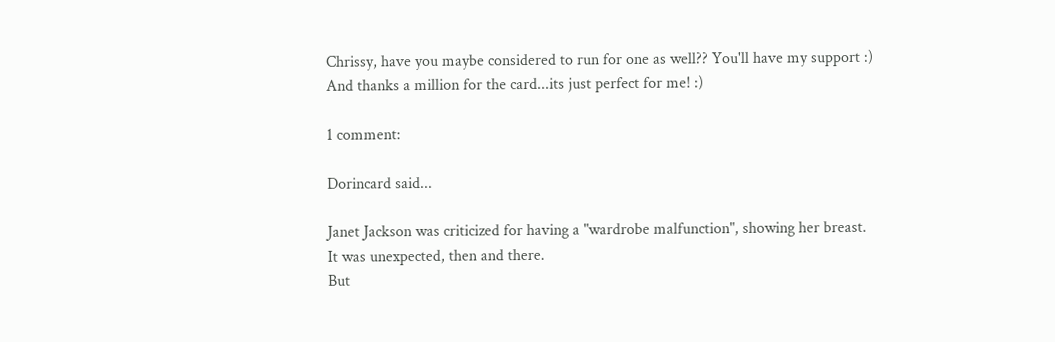Chrissy, have you maybe considered to run for one as well?? You'll have my support :)
And thanks a million for the card...its just perfect for me! :)

1 comment:

Dorincard said...

Janet Jackson was criticized for having a "wardrobe malfunction", showing her breast.
It was unexpected, then and there.
But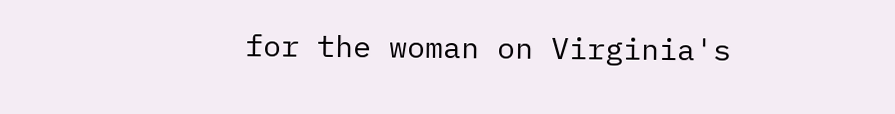for the woman on Virginia's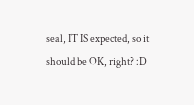seal, IT IS expected, so it should be OK, right? :D